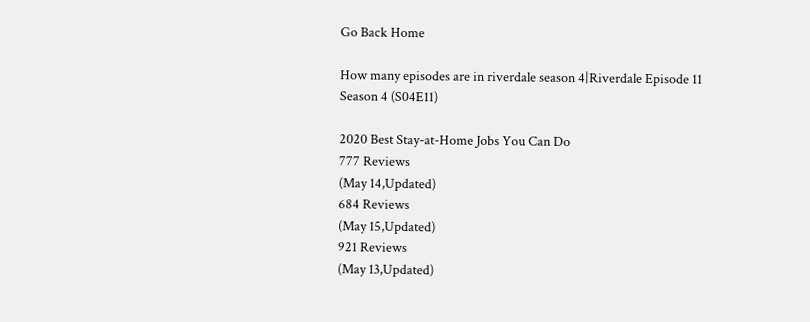Go Back Home

How many episodes are in riverdale season 4|Riverdale Episode 11 Season 4 (S04E11)

2020 Best Stay-at-Home Jobs You Can Do
777 Reviews
(May 14,Updated)
684 Reviews
(May 15,Updated)
921 Reviews
(May 13,Updated)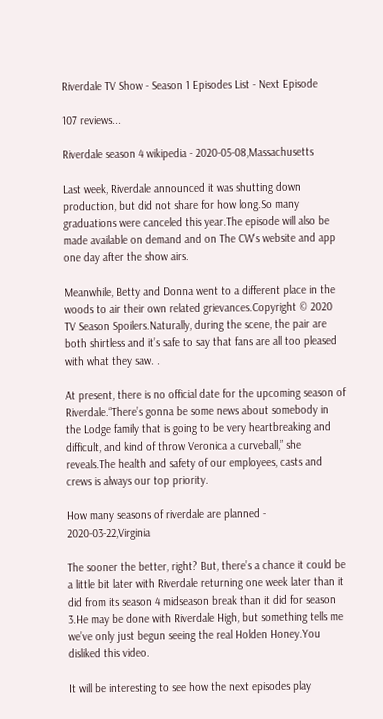Riverdale TV Show - Season 1 Episodes List - Next Episode

107 reviews...

Riverdale season 4 wikipedia - 2020-05-08,Massachusetts

Last week, Riverdale announced it was shutting down production, but did not share for how long.So many graduations were canceled this year.The episode will also be made available on demand and on The CW's website and app one day after the show airs.

Meanwhile, Betty and Donna went to a different place in the woods to air their own related grievances.Copyright © 2020 TV Season Spoilers.Naturally, during the scene, the pair are both shirtless and it’s safe to say that fans are all too pleased with what they saw. .

At present, there is no official date for the upcoming season of Riverdale.“There’s gonna be some news about somebody in the Lodge family that is going to be very heartbreaking and difficult, and kind of throw Veronica a curveball,” she reveals.The health and safety of our employees, casts and crews is always our top priority.

How many seasons of riverdale are planned - 2020-03-22,Virginia

The sooner the better, right? But, there’s a chance it could be a little bit later with Riverdale returning one week later than it did from its season 4 midseason break than it did for season 3.He may be done with Riverdale High, but something tells me we’ve only just begun seeing the real Holden Honey.You disliked this video.

It will be interesting to see how the next episodes play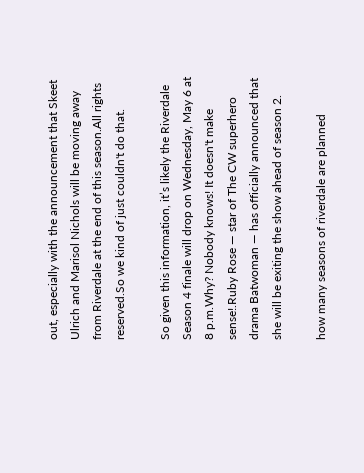out, especially with the announcement that Skeet Ulrich and Marisol Nichols will be moving away from Riverdale at the end of this season.All rights reserved.So we kind of just couldn't do that.

So given this information, it’s likely the Riverdale Season 4 finale will drop on Wednesday, May 6 at 8 p.m.Why? Nobody knows! It doesn't make sense!.Ruby Rose — star of The CW superhero drama Batwoman — has officially announced that she will be exiting the show ahead of season 2.

how many seasons of riverdale are planned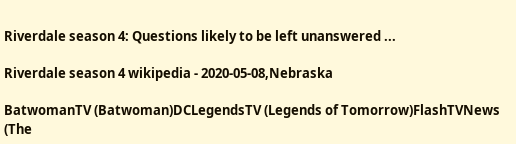Riverdale season 4: Questions likely to be left unanswered ...

Riverdale season 4 wikipedia - 2020-05-08,Nebraska

BatwomanTV (Batwoman)DCLegendsTV (Legends of Tomorrow)FlashTVNews (The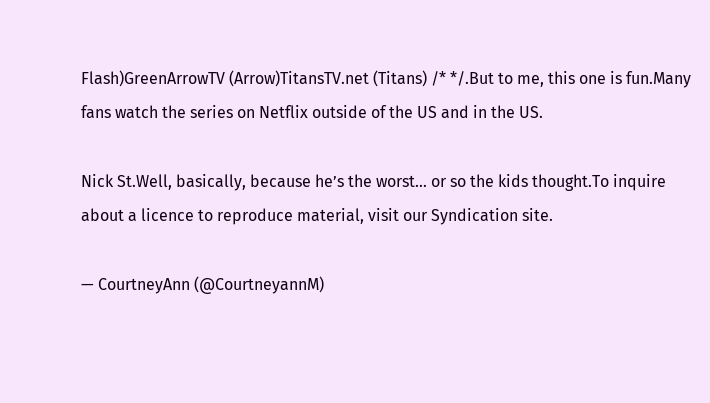Flash)GreenArrowTV (Arrow)TitansTV.net (Titans) /* */.But to me, this one is fun.Many fans watch the series on Netflix outside of the US and in the US.

Nick St.Well, basically, because he’s the worst… or so the kids thought.To inquire about a licence to reproduce material, visit our Syndication site.

— CourtneyAnn (@CourtneyannM)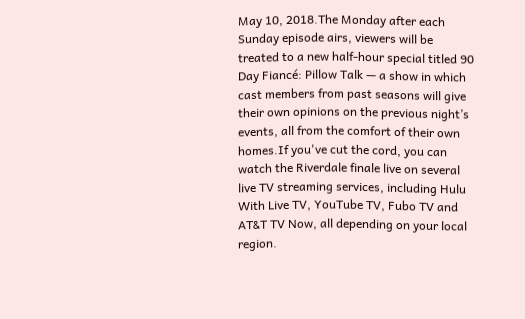May 10, 2018.The Monday after each Sunday episode airs, viewers will be treated to a new half-hour special titled 90 Day Fiancé: Pillow Talk — a show in which cast members from past seasons will give their own opinions on the previous night’s events, all from the comfort of their own homes.If you've cut the cord, you can watch the Riverdale finale live on several live TV streaming services, including Hulu With Live TV, YouTube TV, Fubo TV and AT&T TV Now, all depending on your local region.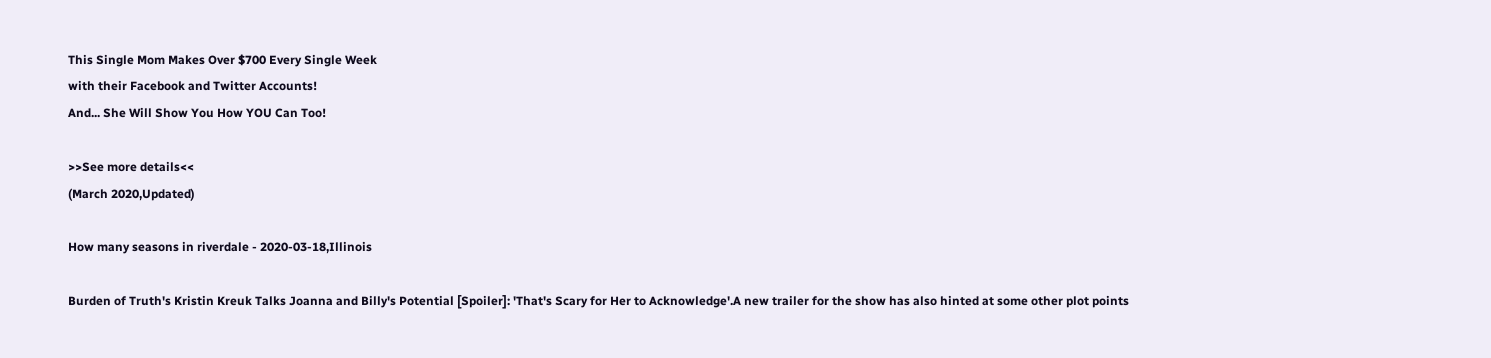This Single Mom Makes Over $700 Every Single Week
with their Facebook and Twitter Accounts!
And... She Will Show You How YOU Can Too!

>>See more details<<
(March 2020,Updated)

How many seasons in riverdale - 2020-03-18,Illinois

Burden of Truth's Kristin Kreuk Talks Joanna and Billy's Potential [Spoiler]: 'That's Scary for Her to Acknowledge'.A new trailer for the show has also hinted at some other plot points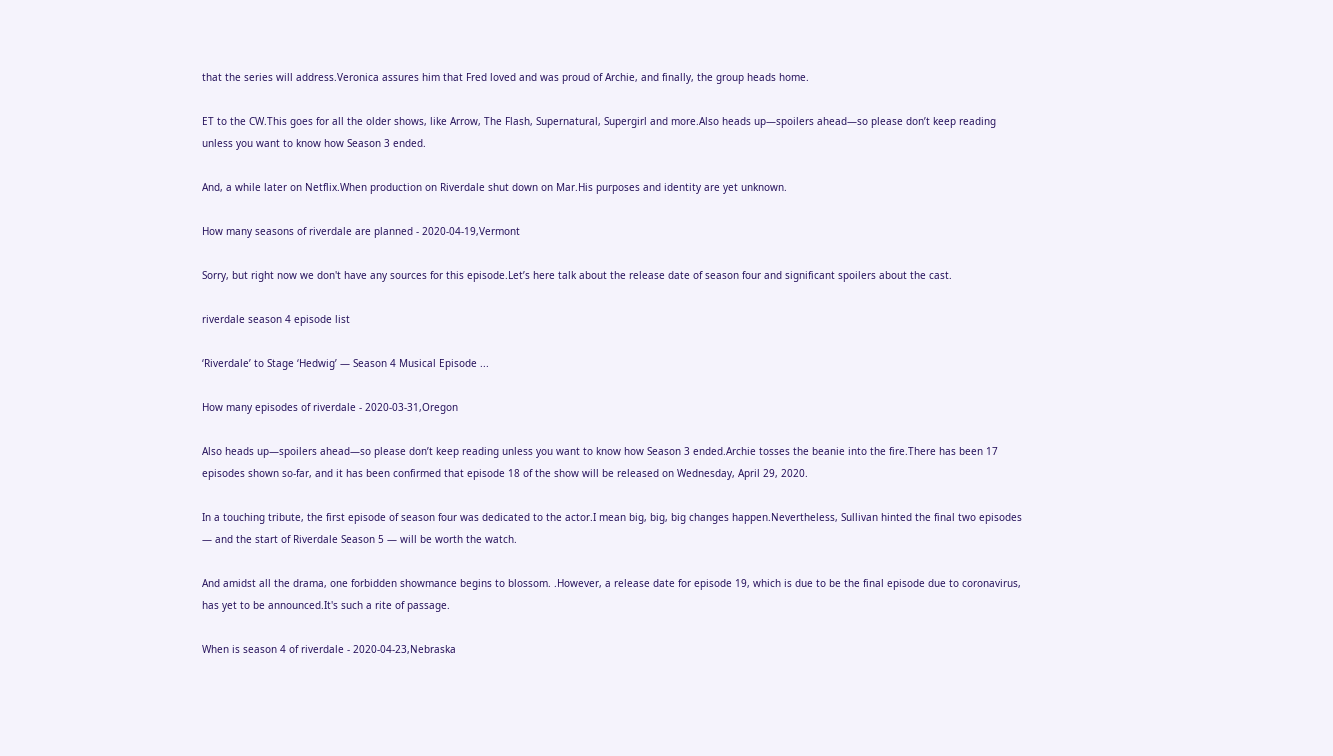that the series will address.Veronica assures him that Fred loved and was proud of Archie, and finally, the group heads home.

ET to the CW.This goes for all the older shows, like Arrow, The Flash, Supernatural, Supergirl and more.Also heads up—spoilers ahead—so please don’t keep reading unless you want to know how Season 3 ended.

And, a while later on Netflix.When production on Riverdale shut down on Mar.His purposes and identity are yet unknown.

How many seasons of riverdale are planned - 2020-04-19,Vermont

Sorry, but right now we don't have any sources for this episode.Let’s here talk about the release date of season four and significant spoilers about the cast.

riverdale season 4 episode list

‘Riverdale’ to Stage ‘Hedwig’ — Season 4 Musical Episode ...

How many episodes of riverdale - 2020-03-31,Oregon

Also heads up—spoilers ahead—so please don’t keep reading unless you want to know how Season 3 ended.Archie tosses the beanie into the fire.There has been 17 episodes shown so-far, and it has been confirmed that episode 18 of the show will be released on Wednesday, April 29, 2020.

In a touching tribute, the first episode of season four was dedicated to the actor.I mean big, big, big changes happen.Nevertheless, Sullivan hinted the final two episodes — and the start of Riverdale Season 5 — will be worth the watch.

And amidst all the drama, one forbidden showmance begins to blossom. .However, a release date for episode 19, which is due to be the final episode due to coronavirus, has yet to be announced.It's such a rite of passage.

When is season 4 of riverdale - 2020-04-23,Nebraska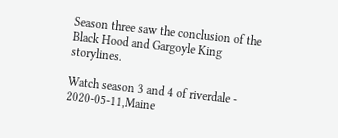Season three saw the conclusion of the Black Hood and Gargoyle King storylines.

Watch season 3 and 4 of riverdale - 2020-05-11,Maine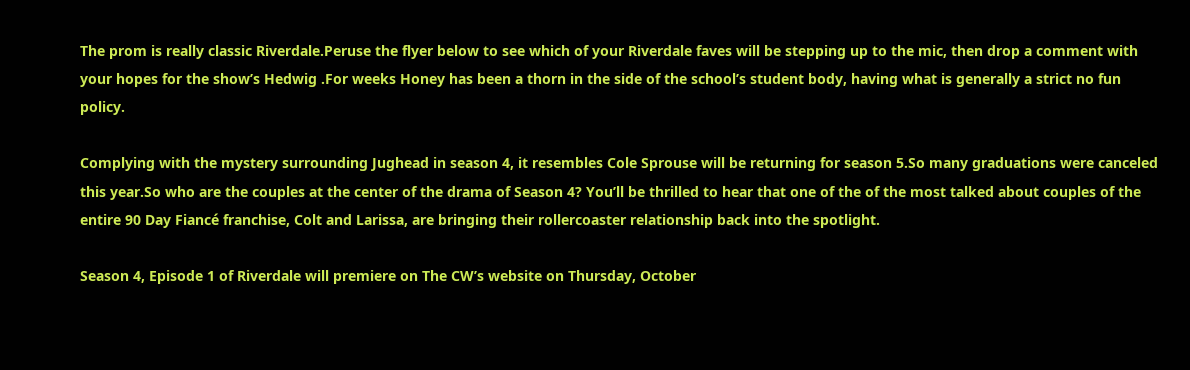The prom is really classic Riverdale.Peruse the flyer below to see which of your Riverdale faves will be stepping up to the mic, then drop a comment with your hopes for the show’s Hedwig .For weeks Honey has been a thorn in the side of the school’s student body, having what is generally a strict no fun policy.

Complying with the mystery surrounding Jughead in season 4, it resembles Cole Sprouse will be returning for season 5.So many graduations were canceled this year.So who are the couples at the center of the drama of Season 4? You’ll be thrilled to hear that one of the of the most talked about couples of the entire 90 Day Fiancé franchise, Colt and Larissa, are bringing their rollercoaster relationship back into the spotlight.

Season 4, Episode 1 of Riverdale will premiere on The CW’s website on Thursday, October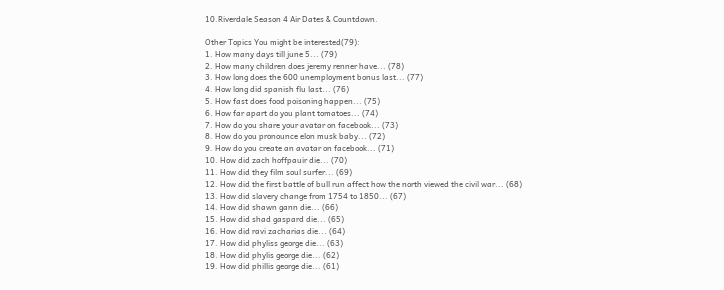10.Riverdale Season 4 Air Dates & Countdown.

Other Topics You might be interested(79):
1. How many days till june 5... (79)
2. How many children does jeremy renner have... (78)
3. How long does the 600 unemployment bonus last... (77)
4. How long did spanish flu last... (76)
5. How fast does food poisoning happen... (75)
6. How far apart do you plant tomatoes... (74)
7. How do you share your avatar on facebook... (73)
8. How do you pronounce elon musk baby... (72)
9. How do you create an avatar on facebook... (71)
10. How did zach hoffpauir die... (70)
11. How did they film soul surfer... (69)
12. How did the first battle of bull run affect how the north viewed the civil war... (68)
13. How did slavery change from 1754 to 1850... (67)
14. How did shawn gann die... (66)
15. How did shad gaspard die... (65)
16. How did ravi zacharias die... (64)
17. How did phyliss george die... (63)
18. How did phylis george die... (62)
19. How did phillis george die... (61)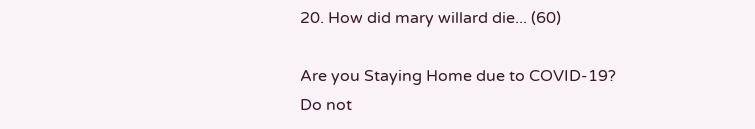20. How did mary willard die... (60)

Are you Staying Home due to COVID-19?
Do not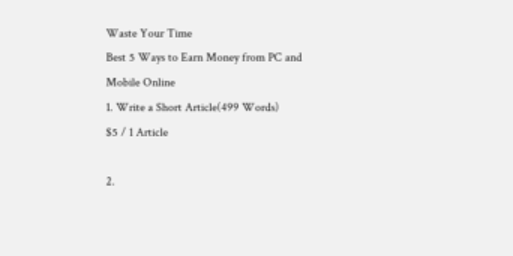Waste Your Time
Best 5 Ways to Earn Money from PC and Mobile Online
1. Write a Short Article(499 Words)
$5 / 1 Article

2.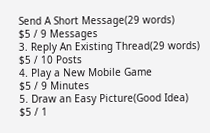Send A Short Message(29 words)
$5 / 9 Messages
3. Reply An Existing Thread(29 words)
$5 / 10 Posts
4. Play a New Mobile Game
$5 / 9 Minutes
5. Draw an Easy Picture(Good Idea)
$5 / 1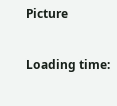Picture

Loading time: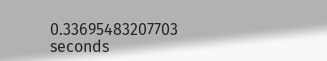0.33695483207703 seconds